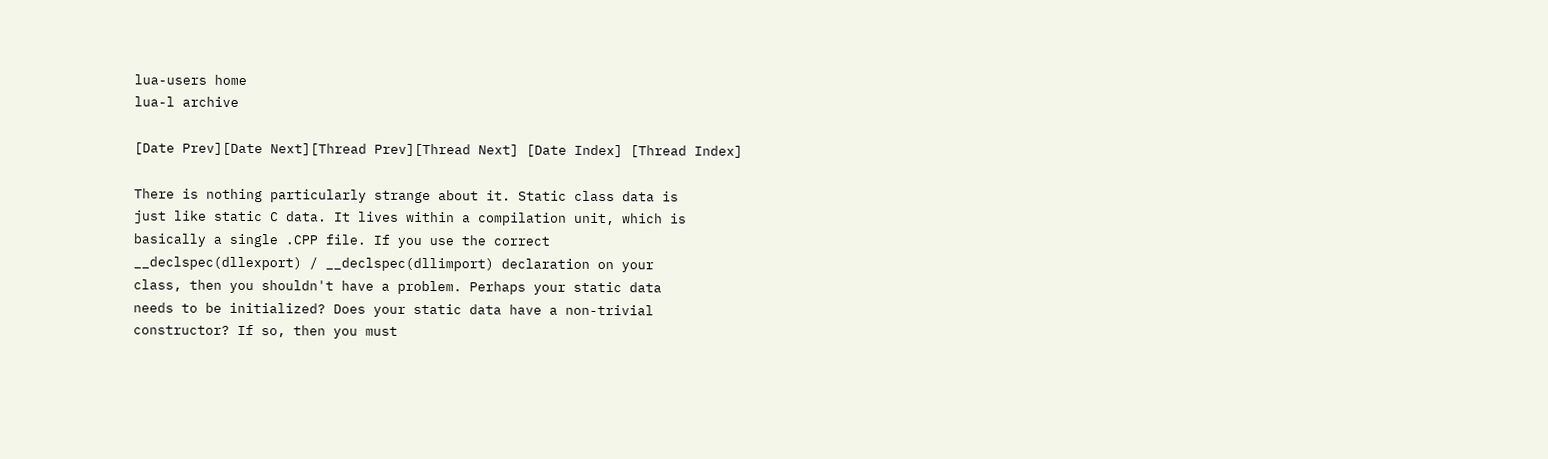lua-users home
lua-l archive

[Date Prev][Date Next][Thread Prev][Thread Next] [Date Index] [Thread Index]

There is nothing particularly strange about it. Static class data is
just like static C data. It lives within a compilation unit, which is
basically a single .CPP file. If you use the correct
__declspec(dllexport) / __declspec(dllimport) declaration on your
class, then you shouldn't have a problem. Perhaps your static data
needs to be initialized? Does your static data have a non-trivial
constructor? If so, then you must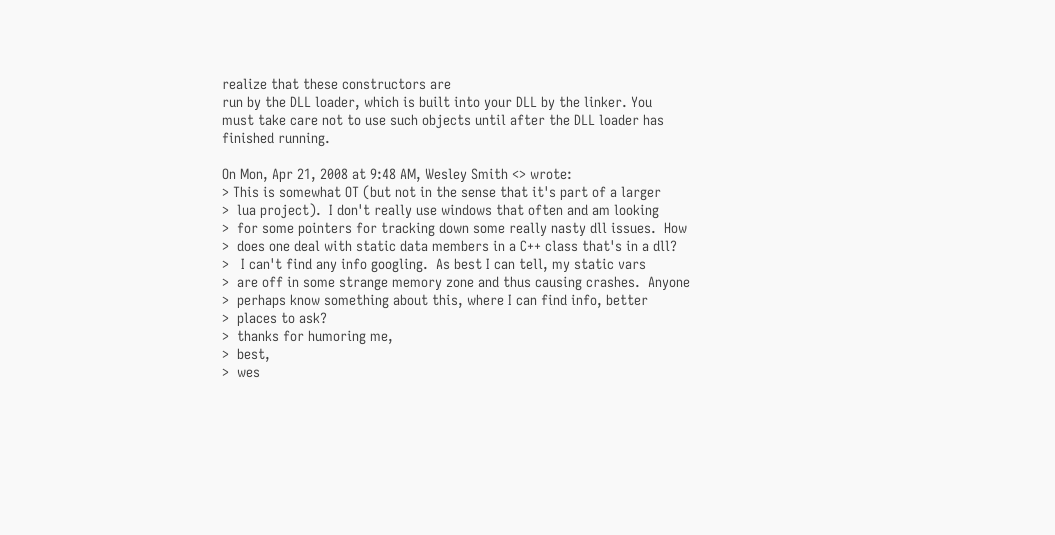realize that these constructors are
run by the DLL loader, which is built into your DLL by the linker. You
must take care not to use such objects until after the DLL loader has
finished running.

On Mon, Apr 21, 2008 at 9:48 AM, Wesley Smith <> wrote:
> This is somewhat OT (but not in the sense that it's part of a larger
>  lua project).  I don't really use windows that often and am looking
>  for some pointers for tracking down some really nasty dll issues.  How
>  does one deal with static data members in a C++ class that's in a dll?
>   I can't find any info googling.  As best I can tell, my static vars
>  are off in some strange memory zone and thus causing crashes.  Anyone
>  perhaps know something about this, where I can find info, better
>  places to ask?
>  thanks for humoring me,
>  best,
>  wes